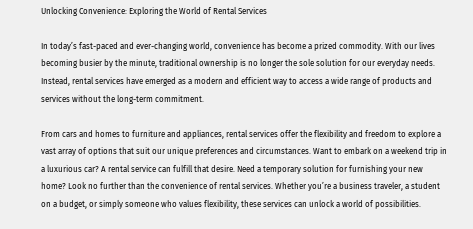Unlocking Convenience: Exploring the World of Rental Services

In today’s fast-paced and ever-changing world, convenience has become a prized commodity. With our lives becoming busier by the minute, traditional ownership is no longer the sole solution for our everyday needs. Instead, rental services have emerged as a modern and efficient way to access a wide range of products and services without the long-term commitment.

From cars and homes to furniture and appliances, rental services offer the flexibility and freedom to explore a vast array of options that suit our unique preferences and circumstances. Want to embark on a weekend trip in a luxurious car? A rental service can fulfill that desire. Need a temporary solution for furnishing your new home? Look no further than the convenience of rental services. Whether you’re a business traveler, a student on a budget, or simply someone who values flexibility, these services can unlock a world of possibilities.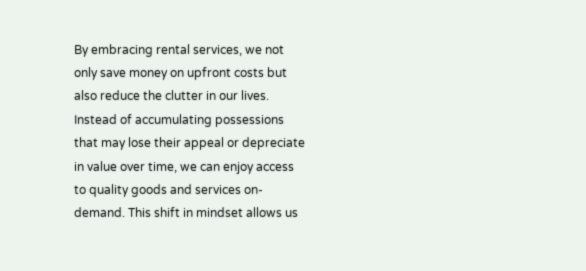By embracing rental services, we not only save money on upfront costs but also reduce the clutter in our lives. Instead of accumulating possessions that may lose their appeal or depreciate in value over time, we can enjoy access to quality goods and services on-demand. This shift in mindset allows us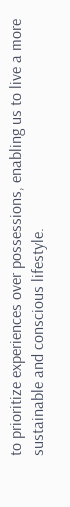to prioritize experiences over possessions, enabling us to live a more sustainable and conscious lifestyle.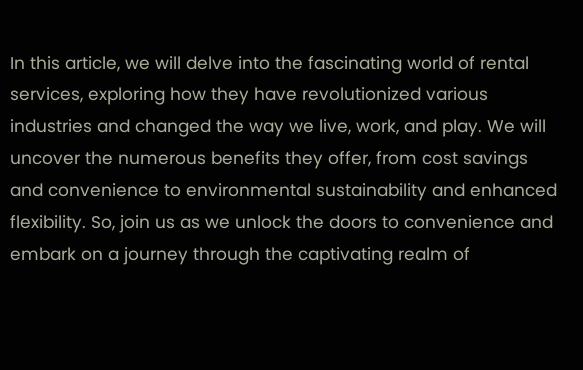In this article, we will delve into the fascinating world of rental services, exploring how they have revolutionized various industries and changed the way we live, work, and play. We will uncover the numerous benefits they offer, from cost savings and convenience to environmental sustainability and enhanced flexibility. So, join us as we unlock the doors to convenience and embark on a journey through the captivating realm of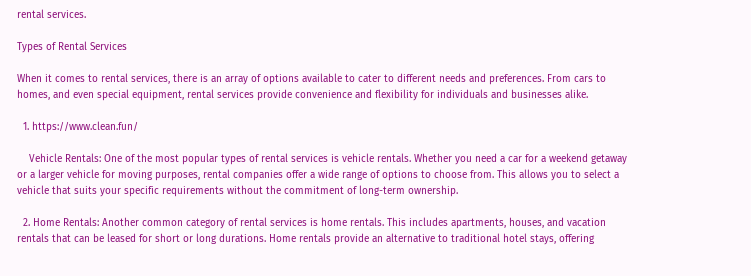rental services.

Types of Rental Services

When it comes to rental services, there is an array of options available to cater to different needs and preferences. From cars to homes, and even special equipment, rental services provide convenience and flexibility for individuals and businesses alike.

  1. https://www.clean.fun/

    Vehicle Rentals: One of the most popular types of rental services is vehicle rentals. Whether you need a car for a weekend getaway or a larger vehicle for moving purposes, rental companies offer a wide range of options to choose from. This allows you to select a vehicle that suits your specific requirements without the commitment of long-term ownership.

  2. Home Rentals: Another common category of rental services is home rentals. This includes apartments, houses, and vacation rentals that can be leased for short or long durations. Home rentals provide an alternative to traditional hotel stays, offering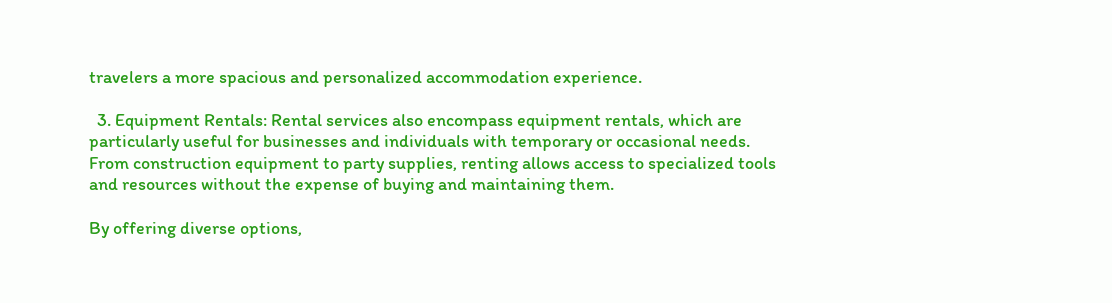travelers a more spacious and personalized accommodation experience.

  3. Equipment Rentals: Rental services also encompass equipment rentals, which are particularly useful for businesses and individuals with temporary or occasional needs. From construction equipment to party supplies, renting allows access to specialized tools and resources without the expense of buying and maintaining them.

By offering diverse options,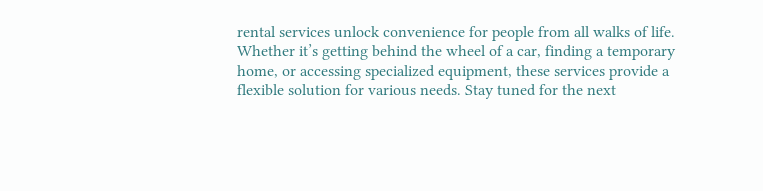rental services unlock convenience for people from all walks of life. Whether it’s getting behind the wheel of a car, finding a temporary home, or accessing specialized equipment, these services provide a flexible solution for various needs. Stay tuned for the next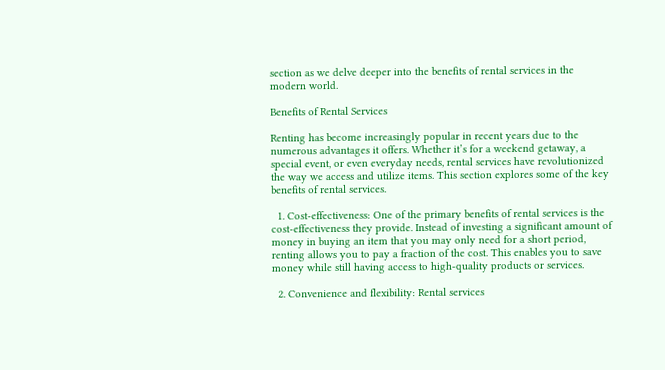section as we delve deeper into the benefits of rental services in the modern world.

Benefits of Rental Services

Renting has become increasingly popular in recent years due to the numerous advantages it offers. Whether it’s for a weekend getaway, a special event, or even everyday needs, rental services have revolutionized the way we access and utilize items. This section explores some of the key benefits of rental services.

  1. Cost-effectiveness: One of the primary benefits of rental services is the cost-effectiveness they provide. Instead of investing a significant amount of money in buying an item that you may only need for a short period, renting allows you to pay a fraction of the cost. This enables you to save money while still having access to high-quality products or services.

  2. Convenience and flexibility: Rental services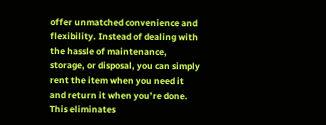offer unmatched convenience and flexibility. Instead of dealing with the hassle of maintenance, storage, or disposal, you can simply rent the item when you need it and return it when you’re done. This eliminates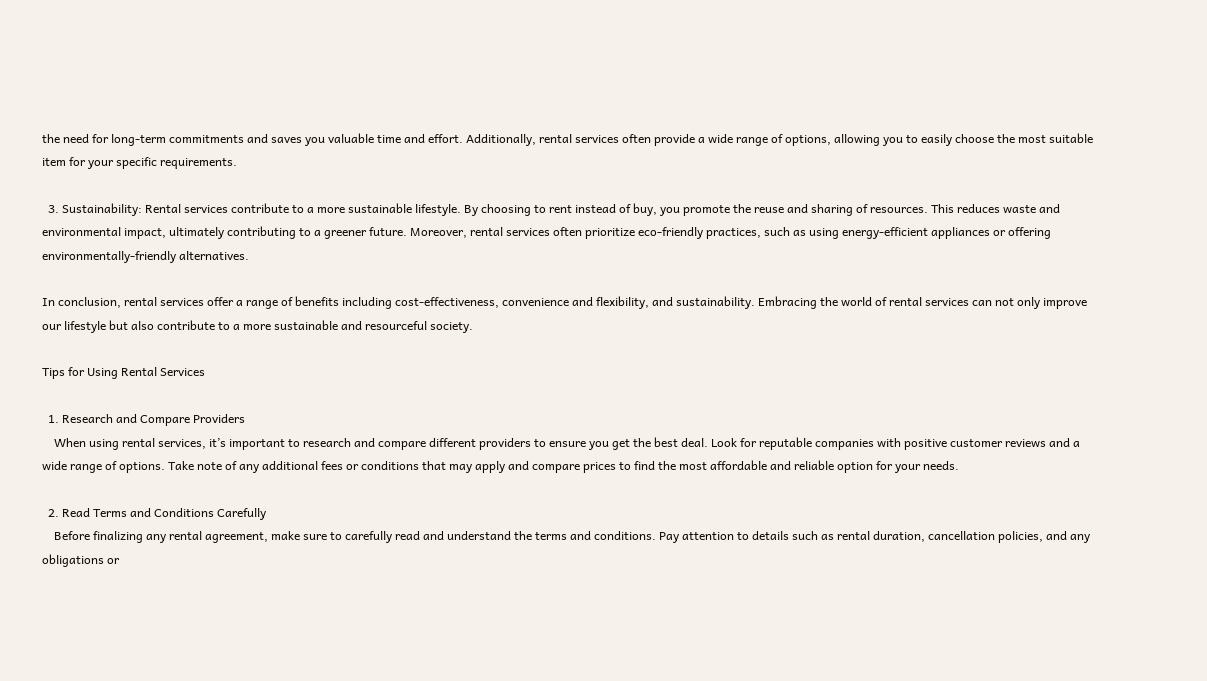the need for long-term commitments and saves you valuable time and effort. Additionally, rental services often provide a wide range of options, allowing you to easily choose the most suitable item for your specific requirements.

  3. Sustainability: Rental services contribute to a more sustainable lifestyle. By choosing to rent instead of buy, you promote the reuse and sharing of resources. This reduces waste and environmental impact, ultimately contributing to a greener future. Moreover, rental services often prioritize eco-friendly practices, such as using energy-efficient appliances or offering environmentally-friendly alternatives.

In conclusion, rental services offer a range of benefits including cost-effectiveness, convenience and flexibility, and sustainability. Embracing the world of rental services can not only improve our lifestyle but also contribute to a more sustainable and resourceful society.

Tips for Using Rental Services

  1. Research and Compare Providers
    When using rental services, it’s important to research and compare different providers to ensure you get the best deal. Look for reputable companies with positive customer reviews and a wide range of options. Take note of any additional fees or conditions that may apply and compare prices to find the most affordable and reliable option for your needs.

  2. Read Terms and Conditions Carefully
    Before finalizing any rental agreement, make sure to carefully read and understand the terms and conditions. Pay attention to details such as rental duration, cancellation policies, and any obligations or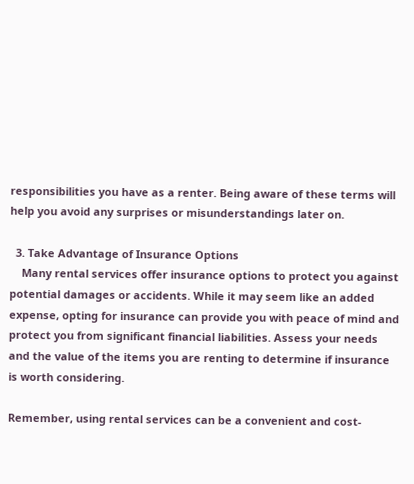responsibilities you have as a renter. Being aware of these terms will help you avoid any surprises or misunderstandings later on.

  3. Take Advantage of Insurance Options
    Many rental services offer insurance options to protect you against potential damages or accidents. While it may seem like an added expense, opting for insurance can provide you with peace of mind and protect you from significant financial liabilities. Assess your needs and the value of the items you are renting to determine if insurance is worth considering.

Remember, using rental services can be a convenient and cost-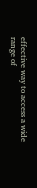effective way to access a wide range of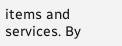items and services. By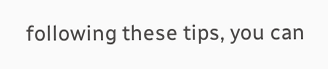following these tips, you can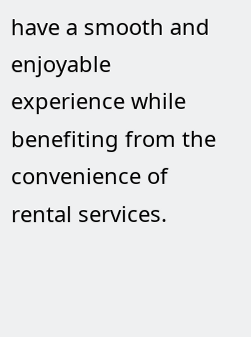have a smooth and enjoyable experience while benefiting from the convenience of rental services.